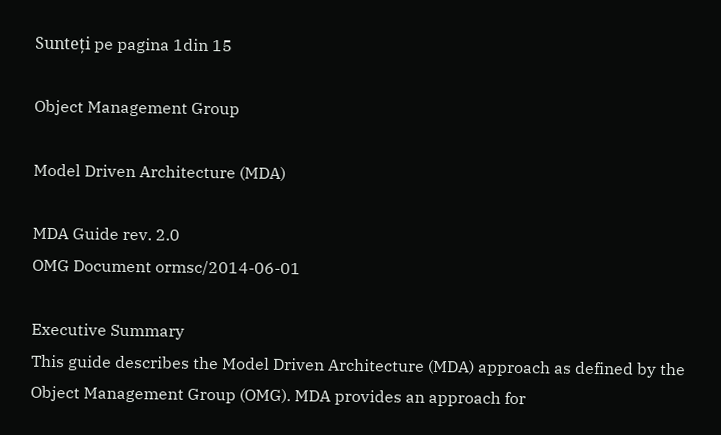Sunteți pe pagina 1din 15

Object Management Group

Model Driven Architecture (MDA)

MDA Guide rev. 2.0
OMG Document ormsc/2014-06-01

Executive Summary
This guide describes the Model Driven Architecture (MDA) approach as defined by the
Object Management Group (OMG). MDA provides an approach for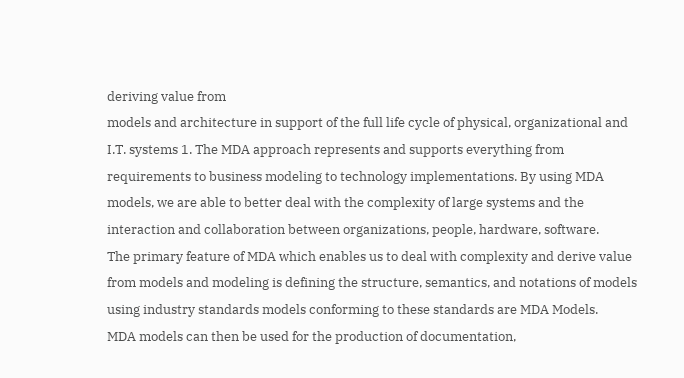deriving value from
models and architecture in support of the full life cycle of physical, organizational and
I.T. systems 1. The MDA approach represents and supports everything from
requirements to business modeling to technology implementations. By using MDA
models, we are able to better deal with the complexity of large systems and the
interaction and collaboration between organizations, people, hardware, software.
The primary feature of MDA which enables us to deal with complexity and derive value
from models and modeling is defining the structure, semantics, and notations of models
using industry standards models conforming to these standards are MDA Models.
MDA models can then be used for the production of documentation,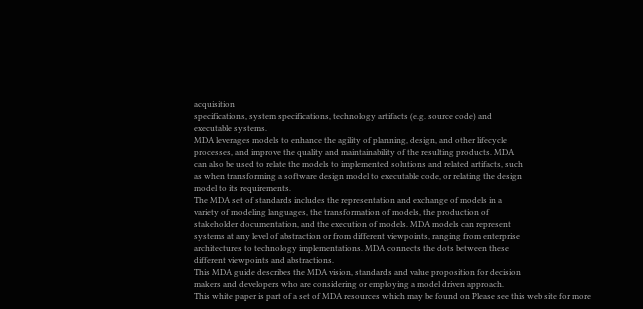acquisition
specifications, system specifications, technology artifacts (e.g. source code) and
executable systems.
MDA leverages models to enhance the agility of planning, design, and other lifecycle
processes, and improve the quality and maintainability of the resulting products. MDA
can also be used to relate the models to implemented solutions and related artifacts, such
as when transforming a software design model to executable code, or relating the design
model to its requirements.
The MDA set of standards includes the representation and exchange of models in a
variety of modeling languages, the transformation of models, the production of
stakeholder documentation, and the execution of models. MDA models can represent
systems at any level of abstraction or from different viewpoints, ranging from enterprise
architectures to technology implementations. MDA connects the dots between these
different viewpoints and abstractions.
This MDA guide describes the MDA vision, standards and value proposition for decision
makers and developers who are considering or employing a model driven approach.
This white paper is part of a set of MDA resources which may be found on Please see this web site for more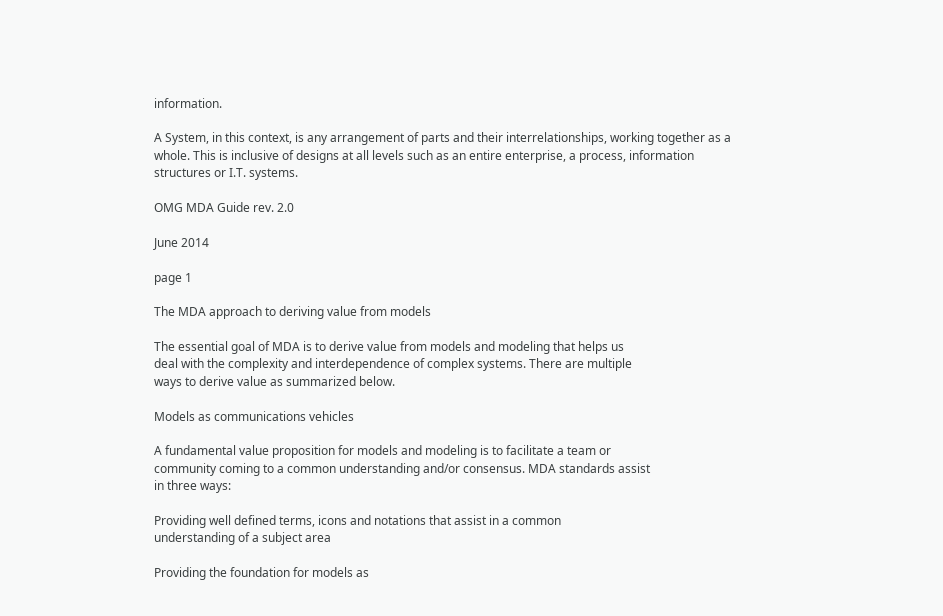information.

A System, in this context, is any arrangement of parts and their interrelationships, working together as a
whole. This is inclusive of designs at all levels such as an entire enterprise, a process, information
structures or I.T. systems.

OMG MDA Guide rev. 2.0

June 2014

page 1

The MDA approach to deriving value from models

The essential goal of MDA is to derive value from models and modeling that helps us
deal with the complexity and interdependence of complex systems. There are multiple
ways to derive value as summarized below.

Models as communications vehicles

A fundamental value proposition for models and modeling is to facilitate a team or
community coming to a common understanding and/or consensus. MDA standards assist
in three ways:

Providing well defined terms, icons and notations that assist in a common
understanding of a subject area

Providing the foundation for models as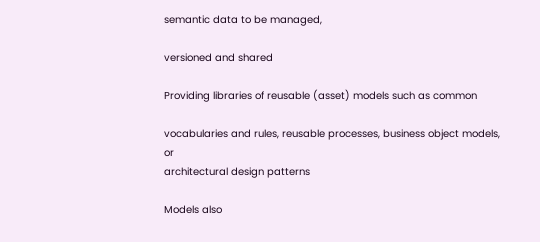semantic data to be managed,

versioned and shared

Providing libraries of reusable (asset) models such as common

vocabularies and rules, reusable processes, business object models, or
architectural design patterns

Models also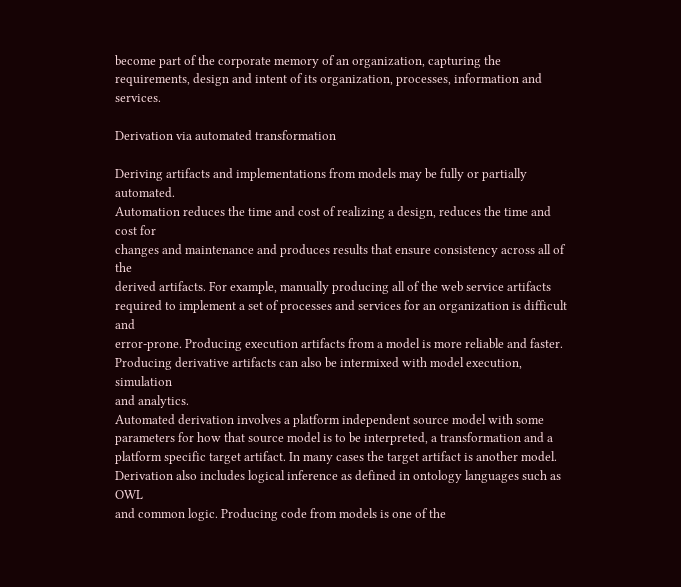become part of the corporate memory of an organization, capturing the
requirements, design and intent of its organization, processes, information and services.

Derivation via automated transformation

Deriving artifacts and implementations from models may be fully or partially automated.
Automation reduces the time and cost of realizing a design, reduces the time and cost for
changes and maintenance and produces results that ensure consistency across all of the
derived artifacts. For example, manually producing all of the web service artifacts
required to implement a set of processes and services for an organization is difficult and
error-prone. Producing execution artifacts from a model is more reliable and faster.
Producing derivative artifacts can also be intermixed with model execution, simulation
and analytics.
Automated derivation involves a platform independent source model with some
parameters for how that source model is to be interpreted, a transformation and a
platform specific target artifact. In many cases the target artifact is another model.
Derivation also includes logical inference as defined in ontology languages such as OWL
and common logic. Producing code from models is one of the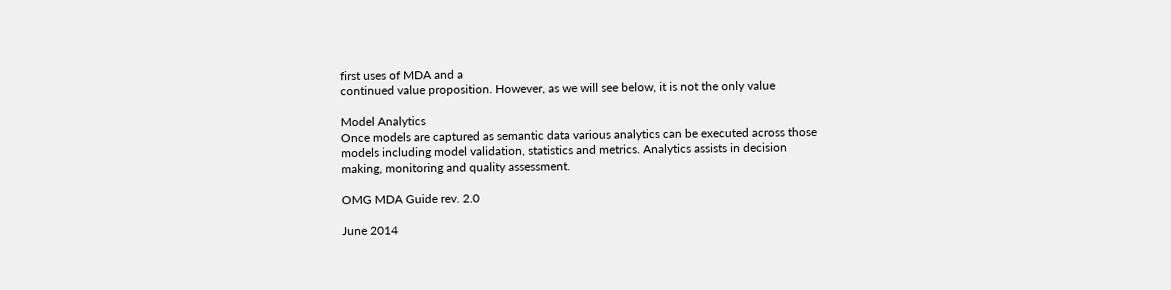first uses of MDA and a
continued value proposition. However, as we will see below, it is not the only value

Model Analytics
Once models are captured as semantic data various analytics can be executed across those
models including model validation, statistics and metrics. Analytics assists in decision
making, monitoring and quality assessment.

OMG MDA Guide rev. 2.0

June 2014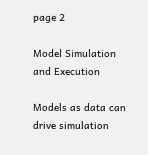page 2

Model Simulation and Execution

Models as data can drive simulation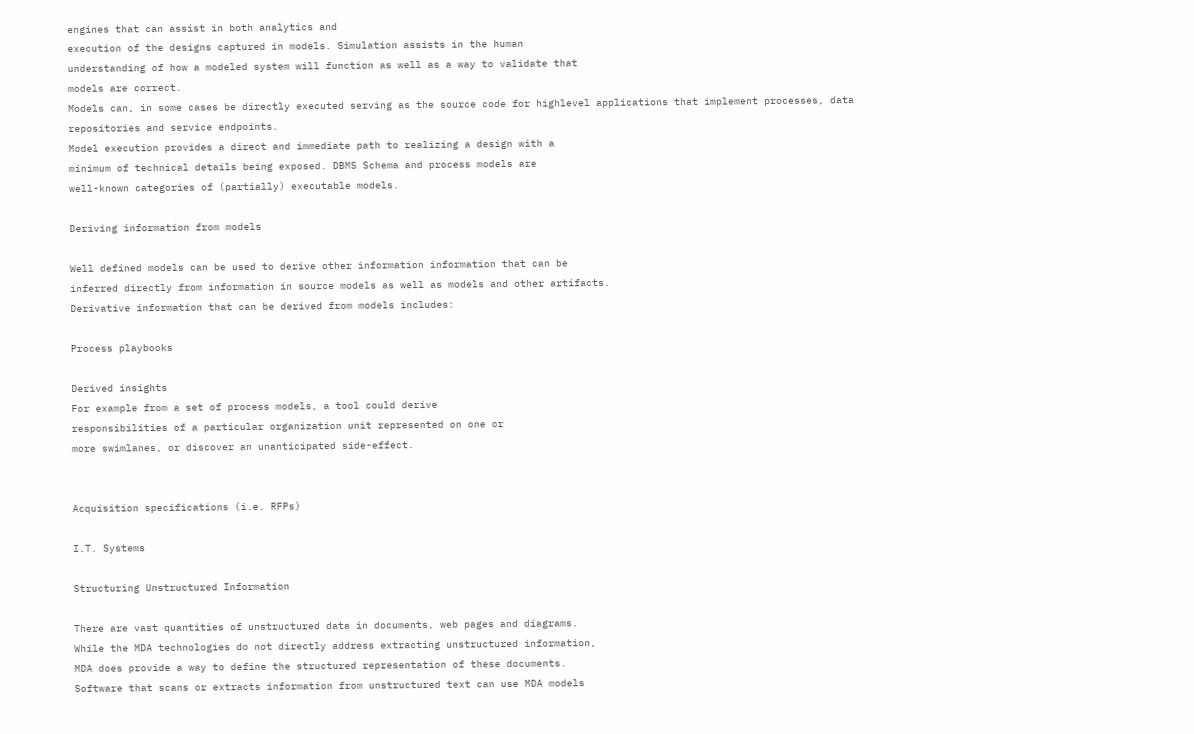engines that can assist in both analytics and
execution of the designs captured in models. Simulation assists in the human
understanding of how a modeled system will function as well as a way to validate that
models are correct.
Models can, in some cases be directly executed serving as the source code for highlevel applications that implement processes, data repositories and service endpoints.
Model execution provides a direct and immediate path to realizing a design with a
minimum of technical details being exposed. DBMS Schema and process models are
well-known categories of (partially) executable models.

Deriving information from models

Well defined models can be used to derive other information information that can be
inferred directly from information in source models as well as models and other artifacts.
Derivative information that can be derived from models includes:

Process playbooks

Derived insights
For example from a set of process models, a tool could derive
responsibilities of a particular organization unit represented on one or
more swimlanes, or discover an unanticipated side-effect.


Acquisition specifications (i.e. RFPs)

I.T. Systems

Structuring Unstructured Information

There are vast quantities of unstructured data in documents, web pages and diagrams.
While the MDA technologies do not directly address extracting unstructured information,
MDA does provide a way to define the structured representation of these documents.
Software that scans or extracts information from unstructured text can use MDA models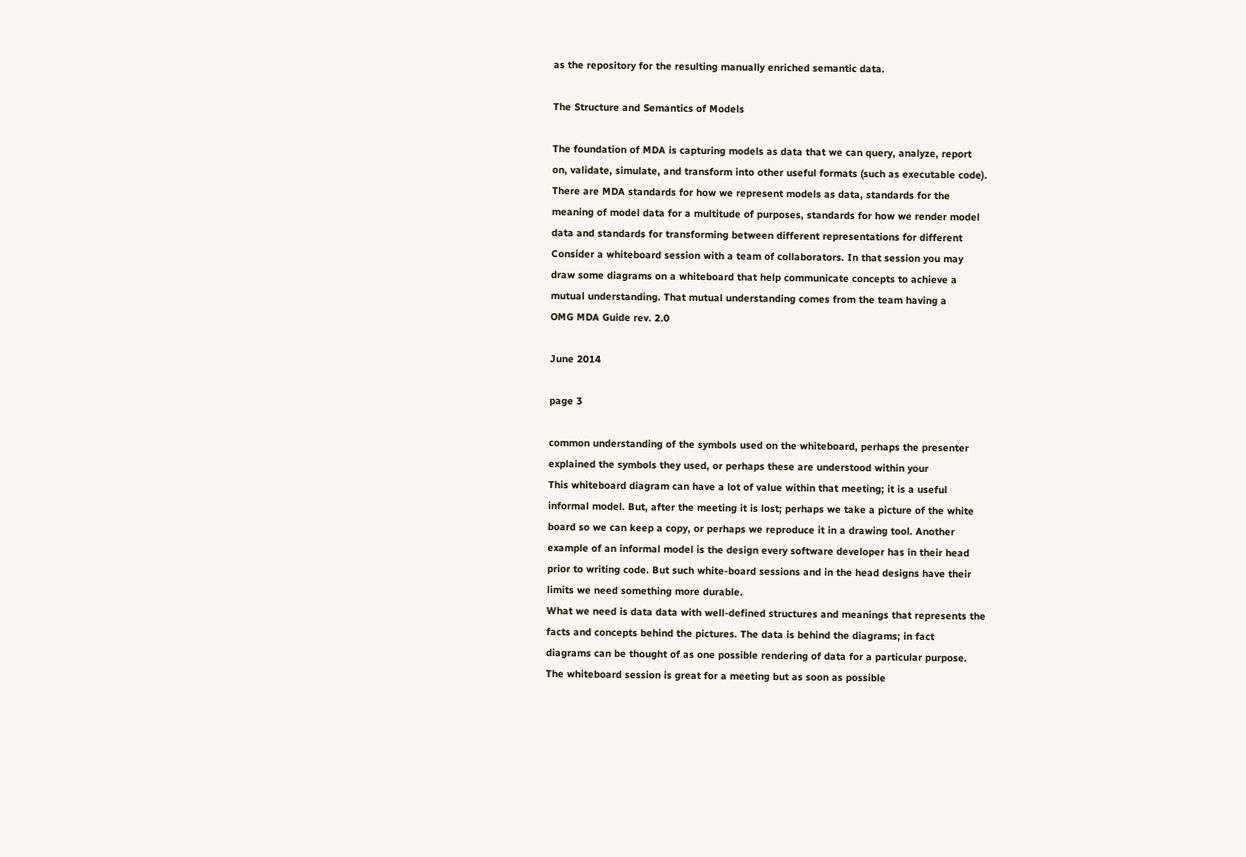as the repository for the resulting manually enriched semantic data.

The Structure and Semantics of Models

The foundation of MDA is capturing models as data that we can query, analyze, report
on, validate, simulate, and transform into other useful formats (such as executable code).
There are MDA standards for how we represent models as data, standards for the
meaning of model data for a multitude of purposes, standards for how we render model
data and standards for transforming between different representations for different
Consider a whiteboard session with a team of collaborators. In that session you may
draw some diagrams on a whiteboard that help communicate concepts to achieve a
mutual understanding. That mutual understanding comes from the team having a
OMG MDA Guide rev. 2.0

June 2014

page 3

common understanding of the symbols used on the whiteboard, perhaps the presenter
explained the symbols they used, or perhaps these are understood within your
This whiteboard diagram can have a lot of value within that meeting; it is a useful
informal model. But, after the meeting it is lost; perhaps we take a picture of the white
board so we can keep a copy, or perhaps we reproduce it in a drawing tool. Another
example of an informal model is the design every software developer has in their head
prior to writing code. But such white-board sessions and in the head designs have their
limits we need something more durable.
What we need is data data with well-defined structures and meanings that represents the
facts and concepts behind the pictures. The data is behind the diagrams; in fact
diagrams can be thought of as one possible rendering of data for a particular purpose.
The whiteboard session is great for a meeting but as soon as possible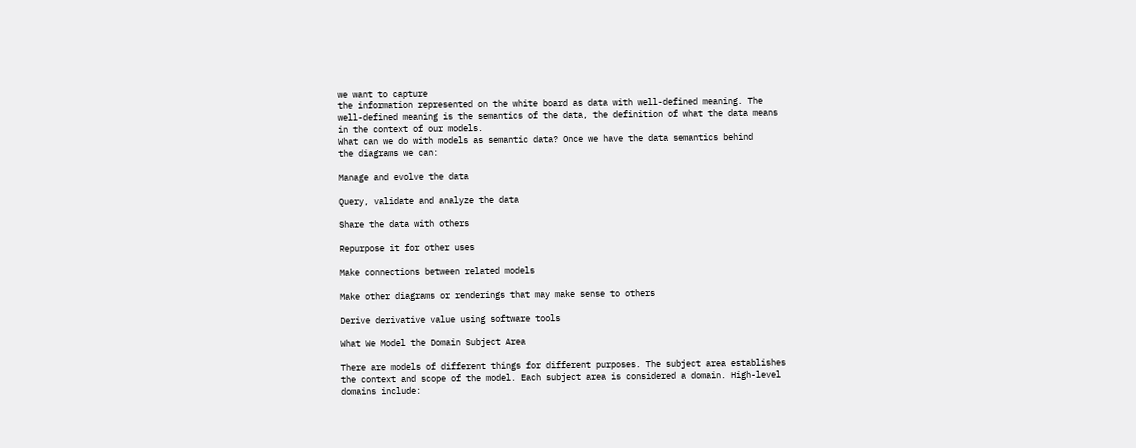we want to capture
the information represented on the white board as data with well-defined meaning. The
well-defined meaning is the semantics of the data, the definition of what the data means
in the context of our models.
What can we do with models as semantic data? Once we have the data semantics behind
the diagrams we can:

Manage and evolve the data

Query, validate and analyze the data

Share the data with others

Repurpose it for other uses

Make connections between related models

Make other diagrams or renderings that may make sense to others

Derive derivative value using software tools

What We Model the Domain Subject Area

There are models of different things for different purposes. The subject area establishes
the context and scope of the model. Each subject area is considered a domain. High-level
domains include: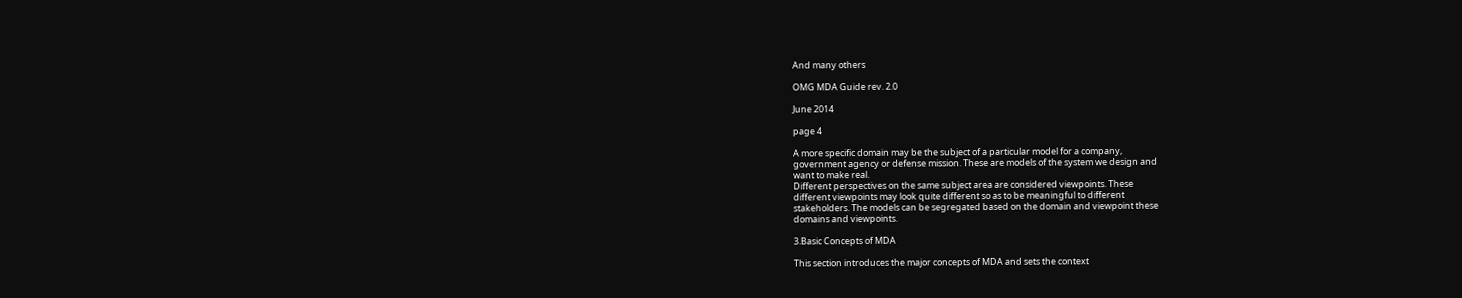And many others

OMG MDA Guide rev. 2.0

June 2014

page 4

A more specific domain may be the subject of a particular model for a company,
government agency or defense mission. These are models of the system we design and
want to make real.
Different perspectives on the same subject area are considered viewpoints. These
different viewpoints may look quite different so as to be meaningful to different
stakeholders. The models can be segregated based on the domain and viewpoint these
domains and viewpoints.

3.Basic Concepts of MDA

This section introduces the major concepts of MDA and sets the context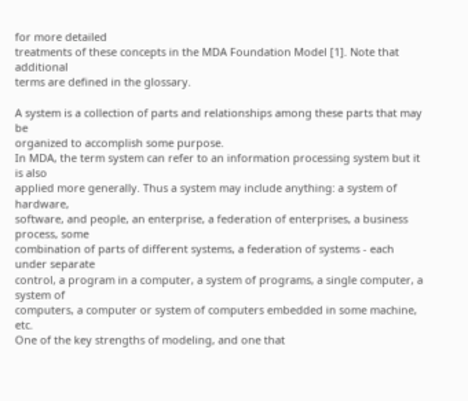for more detailed
treatments of these concepts in the MDA Foundation Model [1]. Note that additional
terms are defined in the glossary.

A system is a collection of parts and relationships among these parts that may be
organized to accomplish some purpose.
In MDA, the term system can refer to an information processing system but it is also
applied more generally. Thus a system may include anything: a system of hardware,
software, and people, an enterprise, a federation of enterprises, a business process, some
combination of parts of different systems, a federation of systems - each under separate
control, a program in a computer, a system of programs, a single computer, a system of
computers, a computer or system of computers embedded in some machine, etc.
One of the key strengths of modeling, and one that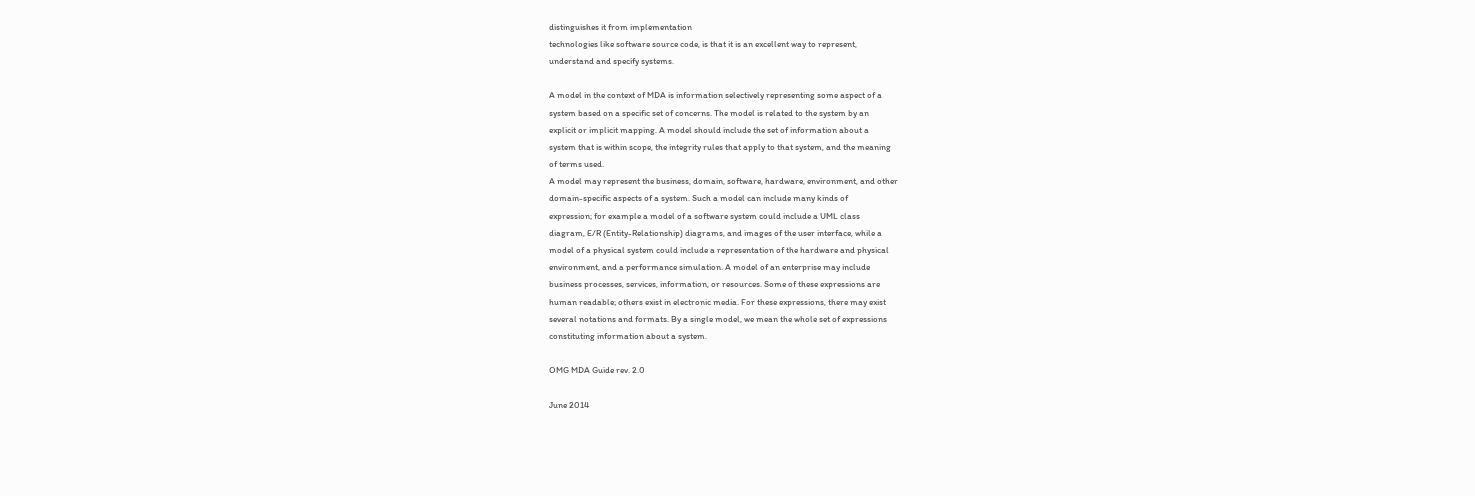distinguishes it from implementation
technologies like software source code, is that it is an excellent way to represent,
understand and specify systems.

A model in the context of MDA is information selectively representing some aspect of a
system based on a specific set of concerns. The model is related to the system by an
explicit or implicit mapping. A model should include the set of information about a
system that is within scope, the integrity rules that apply to that system, and the meaning
of terms used.
A model may represent the business, domain, software, hardware, environment, and other
domain-specific aspects of a system. Such a model can include many kinds of
expression; for example a model of a software system could include a UML class
diagram, E/R (Entity-Relationship) diagrams, and images of the user interface, while a
model of a physical system could include a representation of the hardware and physical
environment, and a performance simulation. A model of an enterprise may include
business processes, services, information, or resources. Some of these expressions are
human readable; others exist in electronic media. For these expressions, there may exist
several notations and formats. By a single model, we mean the whole set of expressions
constituting information about a system.

OMG MDA Guide rev. 2.0

June 2014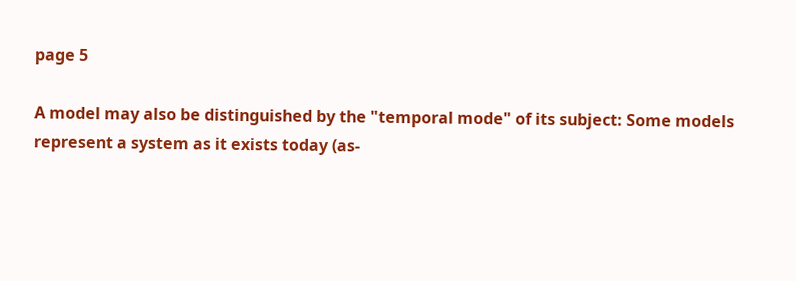page 5

A model may also be distinguished by the "temporal mode" of its subject: Some models
represent a system as it exists today (as-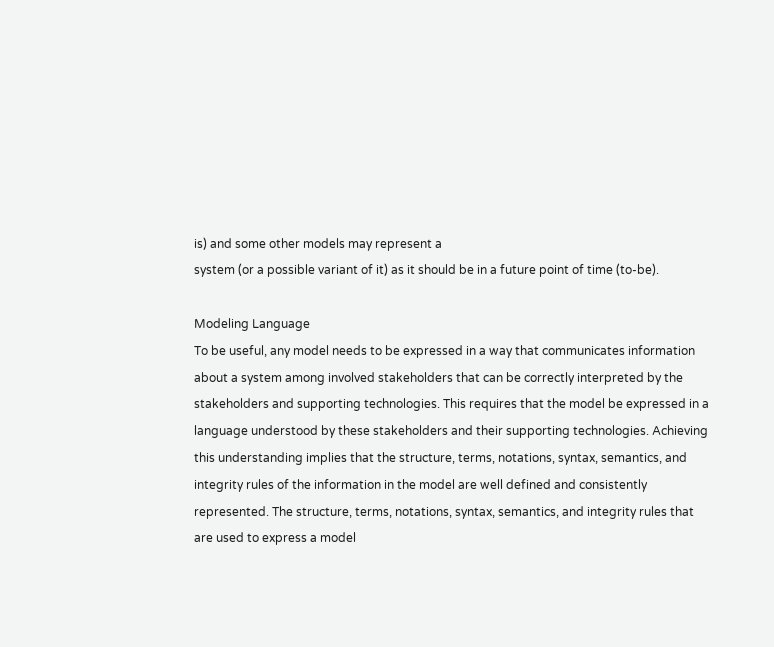is) and some other models may represent a
system (or a possible variant of it) as it should be in a future point of time (to-be).

Modeling Language
To be useful, any model needs to be expressed in a way that communicates information
about a system among involved stakeholders that can be correctly interpreted by the
stakeholders and supporting technologies. This requires that the model be expressed in a
language understood by these stakeholders and their supporting technologies. Achieving
this understanding implies that the structure, terms, notations, syntax, semantics, and
integrity rules of the information in the model are well defined and consistently
represented. The structure, terms, notations, syntax, semantics, and integrity rules that
are used to express a model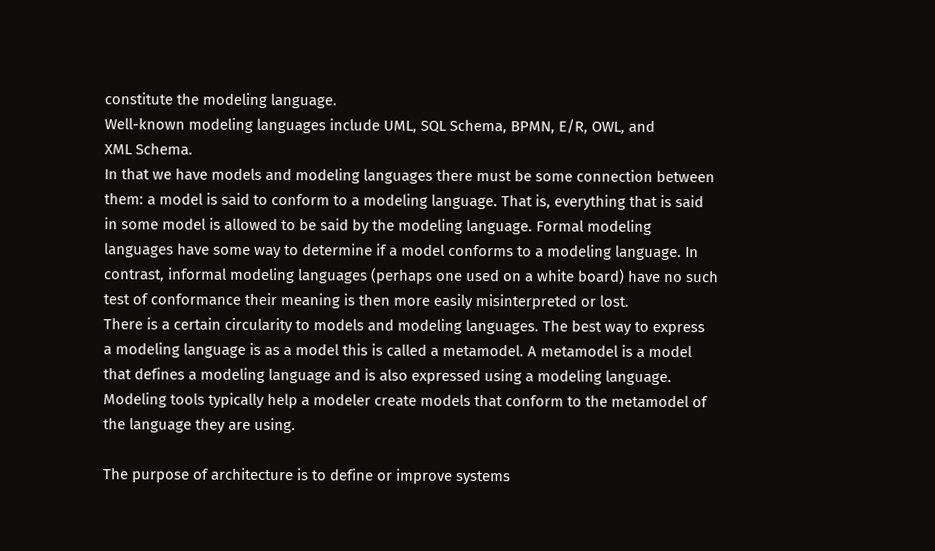constitute the modeling language.
Well-known modeling languages include UML, SQL Schema, BPMN, E/R, OWL, and
XML Schema.
In that we have models and modeling languages there must be some connection between
them: a model is said to conform to a modeling language. That is, everything that is said
in some model is allowed to be said by the modeling language. Formal modeling
languages have some way to determine if a model conforms to a modeling language. In
contrast, informal modeling languages (perhaps one used on a white board) have no such
test of conformance their meaning is then more easily misinterpreted or lost.
There is a certain circularity to models and modeling languages. The best way to express
a modeling language is as a model this is called a metamodel. A metamodel is a model
that defines a modeling language and is also expressed using a modeling language.
Modeling tools typically help a modeler create models that conform to the metamodel of
the language they are using.

The purpose of architecture is to define or improve systems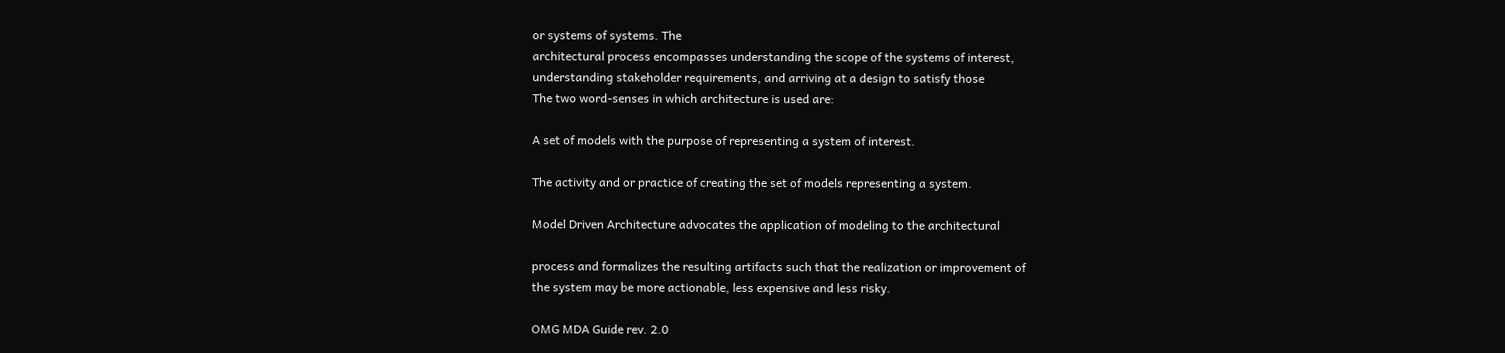or systems of systems. The
architectural process encompasses understanding the scope of the systems of interest,
understanding stakeholder requirements, and arriving at a design to satisfy those
The two word-senses in which architecture is used are:

A set of models with the purpose of representing a system of interest.

The activity and or practice of creating the set of models representing a system.

Model Driven Architecture advocates the application of modeling to the architectural

process and formalizes the resulting artifacts such that the realization or improvement of
the system may be more actionable, less expensive and less risky.

OMG MDA Guide rev. 2.0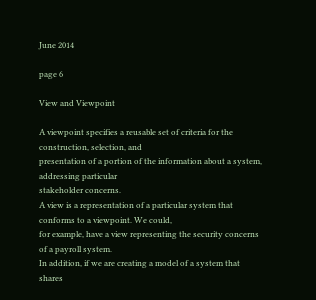June 2014

page 6

View and Viewpoint

A viewpoint specifies a reusable set of criteria for the construction, selection, and
presentation of a portion of the information about a system, addressing particular
stakeholder concerns.
A view is a representation of a particular system that conforms to a viewpoint. We could,
for example, have a view representing the security concerns of a payroll system.
In addition, if we are creating a model of a system that shares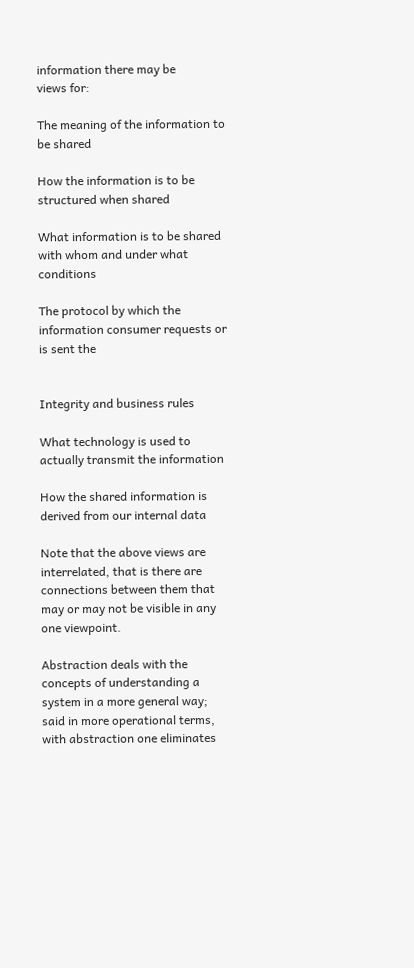information there may be
views for:

The meaning of the information to be shared

How the information is to be structured when shared

What information is to be shared with whom and under what conditions

The protocol by which the information consumer requests or is sent the


Integrity and business rules

What technology is used to actually transmit the information

How the shared information is derived from our internal data

Note that the above views are interrelated, that is there are connections between them that
may or may not be visible in any one viewpoint.

Abstraction deals with the concepts of understanding a system in a more general way;
said in more operational terms, with abstraction one eliminates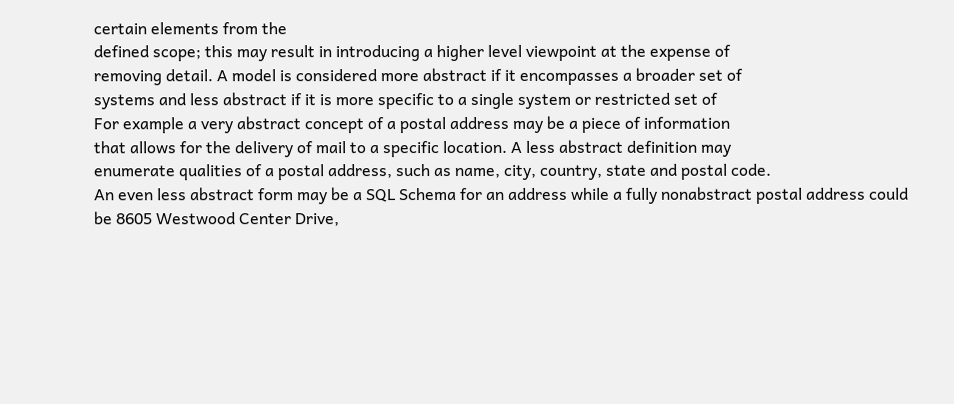certain elements from the
defined scope; this may result in introducing a higher level viewpoint at the expense of
removing detail. A model is considered more abstract if it encompasses a broader set of
systems and less abstract if it is more specific to a single system or restricted set of
For example a very abstract concept of a postal address may be a piece of information
that allows for the delivery of mail to a specific location. A less abstract definition may
enumerate qualities of a postal address, such as name, city, country, state and postal code.
An even less abstract form may be a SQL Schema for an address while a fully nonabstract postal address could be 8605 Westwood Center Drive,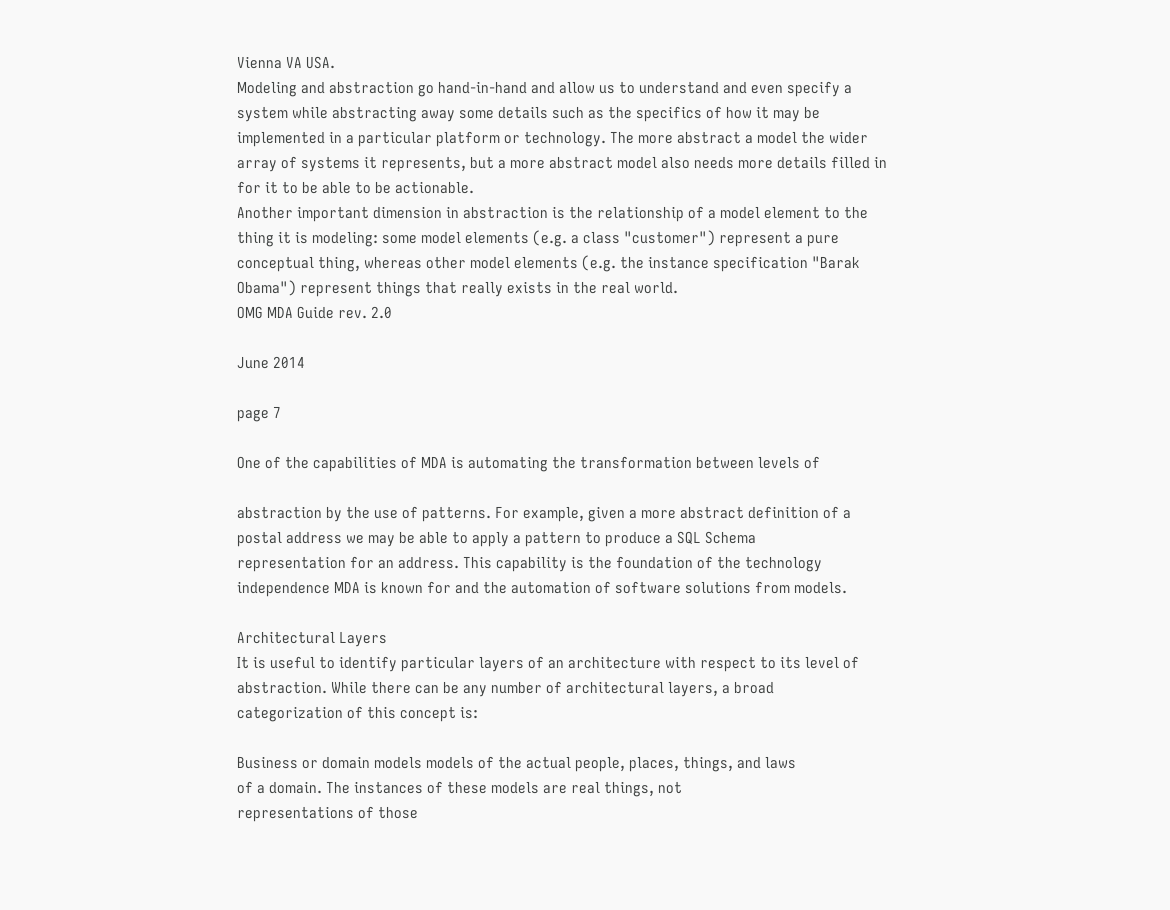Vienna VA USA.
Modeling and abstraction go hand-in-hand and allow us to understand and even specify a
system while abstracting away some details such as the specifics of how it may be
implemented in a particular platform or technology. The more abstract a model the wider
array of systems it represents, but a more abstract model also needs more details filled in
for it to be able to be actionable.
Another important dimension in abstraction is the relationship of a model element to the
thing it is modeling: some model elements (e.g. a class "customer") represent a pure
conceptual thing, whereas other model elements (e.g. the instance specification "Barak
Obama") represent things that really exists in the real world.
OMG MDA Guide rev. 2.0

June 2014

page 7

One of the capabilities of MDA is automating the transformation between levels of

abstraction by the use of patterns. For example, given a more abstract definition of a
postal address we may be able to apply a pattern to produce a SQL Schema
representation for an address. This capability is the foundation of the technology
independence MDA is known for and the automation of software solutions from models.

Architectural Layers
It is useful to identify particular layers of an architecture with respect to its level of
abstraction. While there can be any number of architectural layers, a broad
categorization of this concept is:

Business or domain models models of the actual people, places, things, and laws
of a domain. The instances of these models are real things, not
representations of those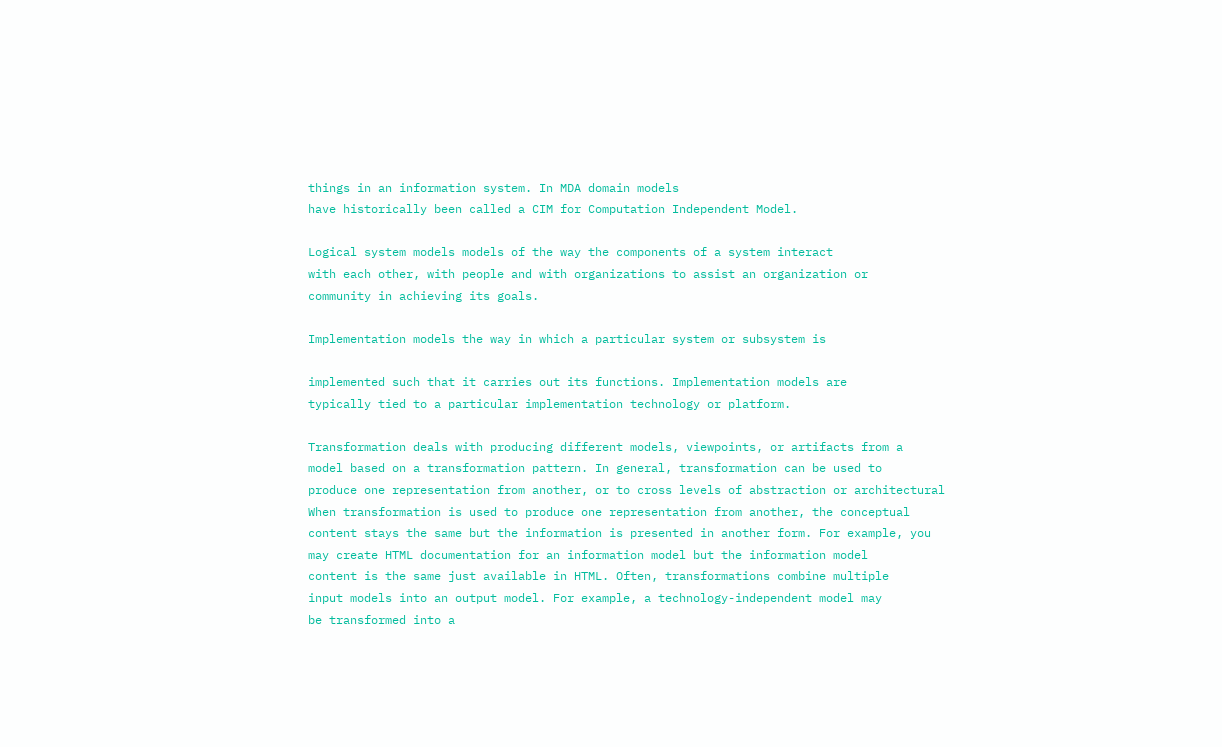things in an information system. In MDA domain models
have historically been called a CIM for Computation Independent Model.

Logical system models models of the way the components of a system interact
with each other, with people and with organizations to assist an organization or
community in achieving its goals.

Implementation models the way in which a particular system or subsystem is

implemented such that it carries out its functions. Implementation models are
typically tied to a particular implementation technology or platform.

Transformation deals with producing different models, viewpoints, or artifacts from a
model based on a transformation pattern. In general, transformation can be used to
produce one representation from another, or to cross levels of abstraction or architectural
When transformation is used to produce one representation from another, the conceptual
content stays the same but the information is presented in another form. For example, you
may create HTML documentation for an information model but the information model
content is the same just available in HTML. Often, transformations combine multiple
input models into an output model. For example, a technology-independent model may
be transformed into a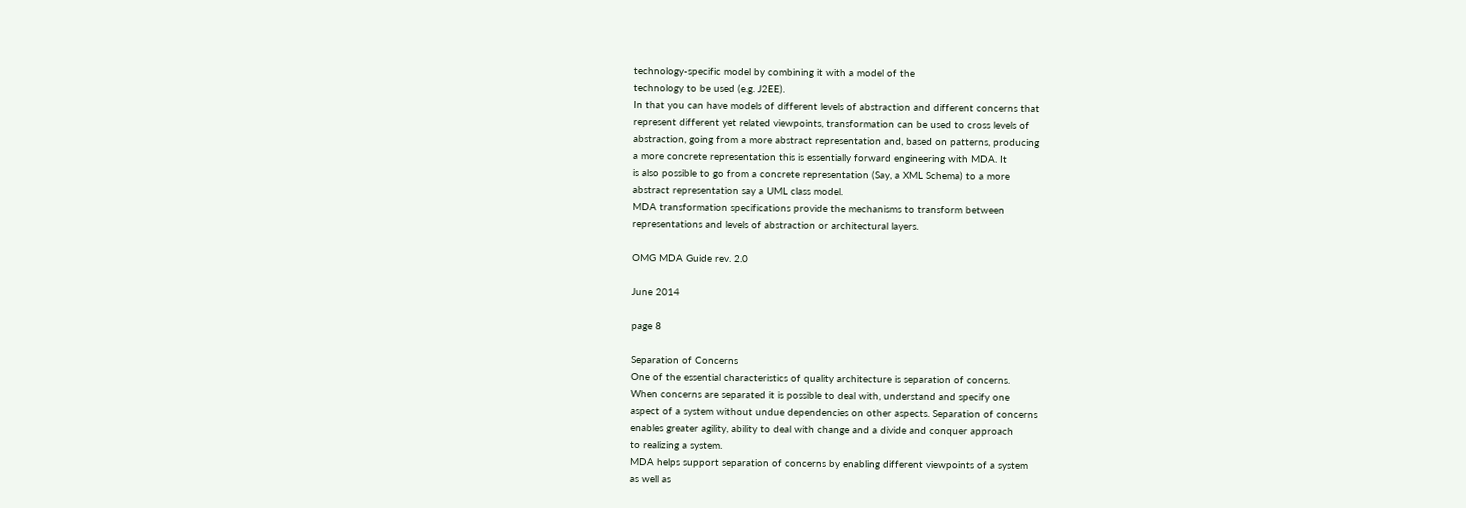technology-specific model by combining it with a model of the
technology to be used (e.g. J2EE).
In that you can have models of different levels of abstraction and different concerns that
represent different yet related viewpoints, transformation can be used to cross levels of
abstraction, going from a more abstract representation and, based on patterns, producing
a more concrete representation this is essentially forward engineering with MDA. It
is also possible to go from a concrete representation (Say, a XML Schema) to a more
abstract representation say a UML class model.
MDA transformation specifications provide the mechanisms to transform between
representations and levels of abstraction or architectural layers.

OMG MDA Guide rev. 2.0

June 2014

page 8

Separation of Concerns
One of the essential characteristics of quality architecture is separation of concerns.
When concerns are separated it is possible to deal with, understand and specify one
aspect of a system without undue dependencies on other aspects. Separation of concerns
enables greater agility, ability to deal with change and a divide and conquer approach
to realizing a system.
MDA helps support separation of concerns by enabling different viewpoints of a system
as well as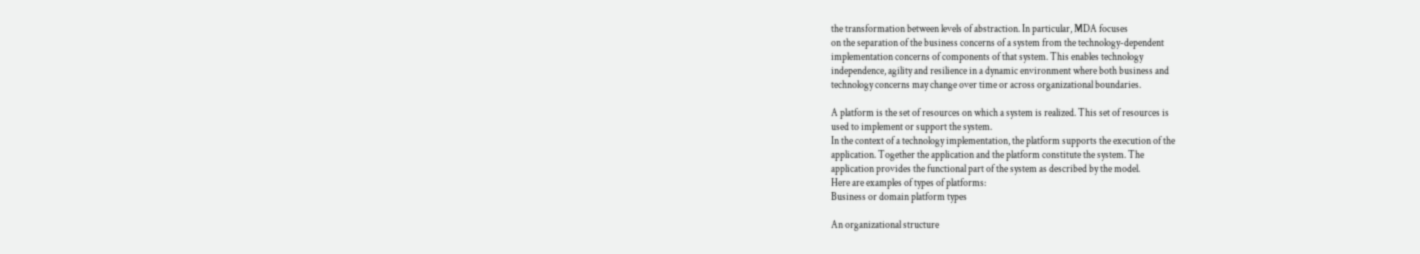the transformation between levels of abstraction. In particular, MDA focuses
on the separation of the business concerns of a system from the technology-dependent
implementation concerns of components of that system. This enables technology
independence, agility and resilience in a dynamic environment where both business and
technology concerns may change over time or across organizational boundaries.

A platform is the set of resources on which a system is realized. This set of resources is
used to implement or support the system.
In the context of a technology implementation, the platform supports the execution of the
application. Together the application and the platform constitute the system. The
application provides the functional part of the system as described by the model.
Here are examples of types of platforms:
Business or domain platform types

An organizational structure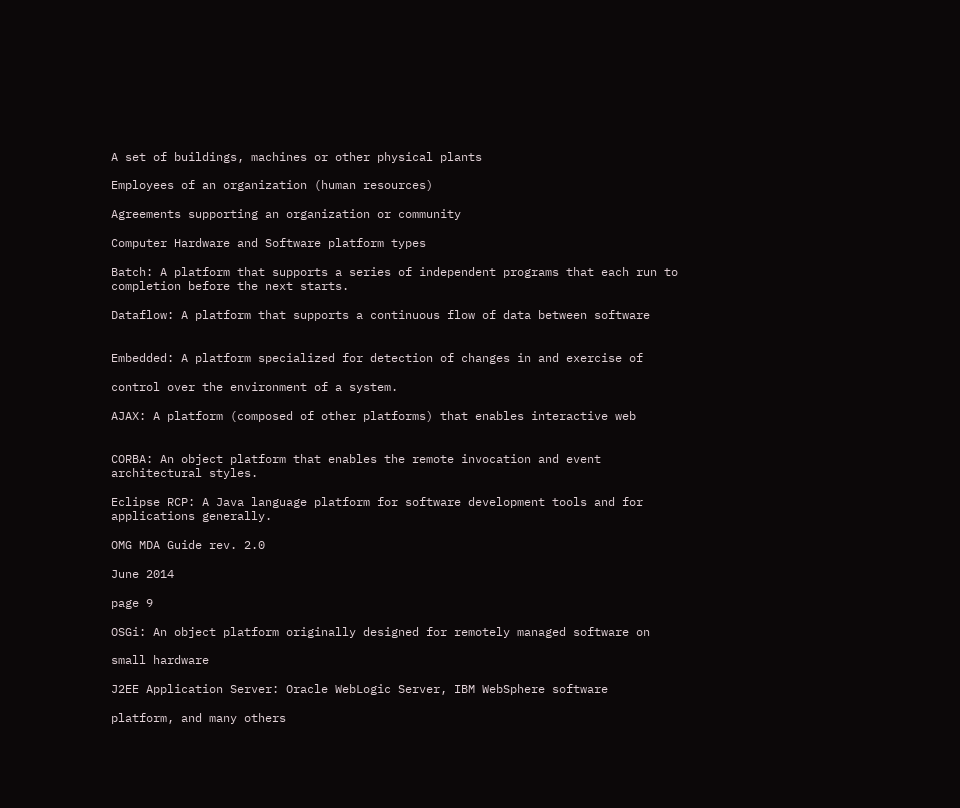A set of buildings, machines or other physical plants

Employees of an organization (human resources)

Agreements supporting an organization or community

Computer Hardware and Software platform types

Batch: A platform that supports a series of independent programs that each run to
completion before the next starts.

Dataflow: A platform that supports a continuous flow of data between software


Embedded: A platform specialized for detection of changes in and exercise of

control over the environment of a system.

AJAX: A platform (composed of other platforms) that enables interactive web


CORBA: An object platform that enables the remote invocation and event
architectural styles.

Eclipse RCP: A Java language platform for software development tools and for
applications generally.

OMG MDA Guide rev. 2.0

June 2014

page 9

OSGi: An object platform originally designed for remotely managed software on

small hardware

J2EE Application Server: Oracle WebLogic Server, IBM WebSphere software

platform, and many others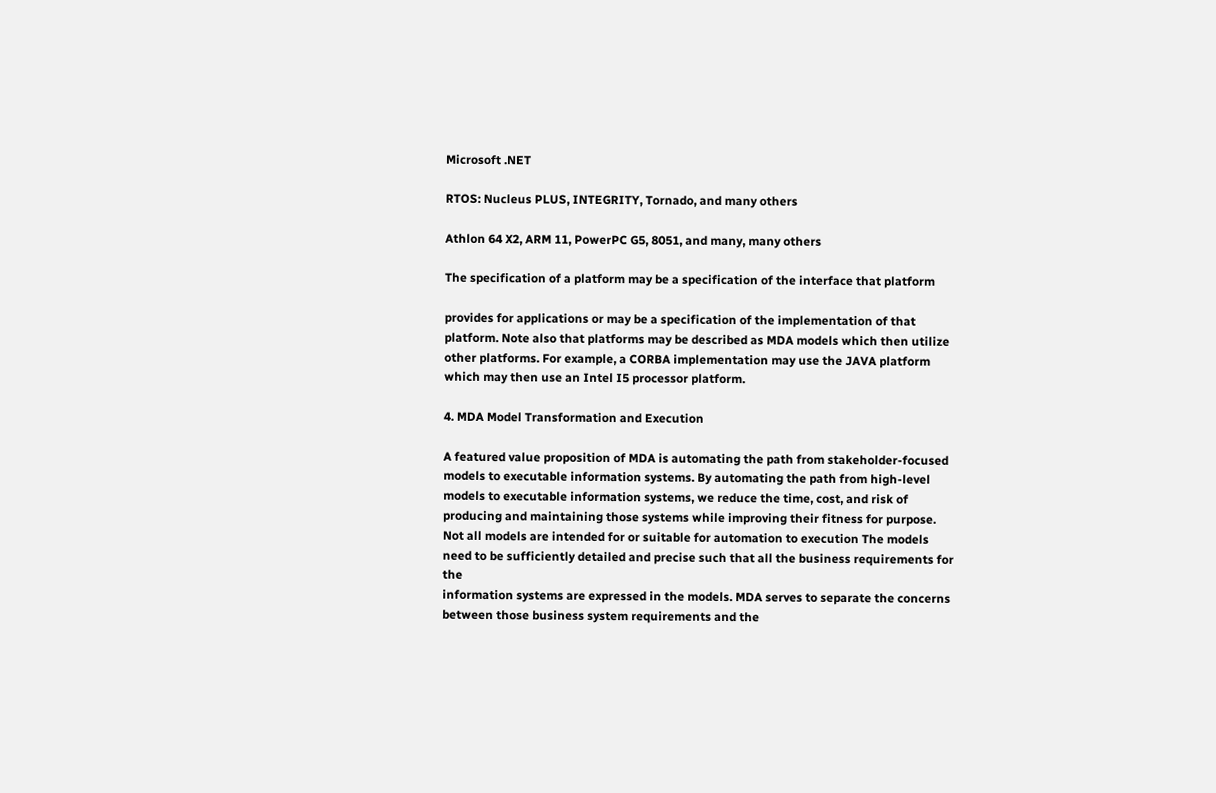Microsoft .NET

RTOS: Nucleus PLUS, INTEGRITY, Tornado, and many others

Athlon 64 X2, ARM 11, PowerPC G5, 8051, and many, many others

The specification of a platform may be a specification of the interface that platform

provides for applications or may be a specification of the implementation of that
platform. Note also that platforms may be described as MDA models which then utilize
other platforms. For example, a CORBA implementation may use the JAVA platform
which may then use an Intel I5 processor platform.

4. MDA Model Transformation and Execution

A featured value proposition of MDA is automating the path from stakeholder-focused
models to executable information systems. By automating the path from high-level
models to executable information systems, we reduce the time, cost, and risk of
producing and maintaining those systems while improving their fitness for purpose.
Not all models are intended for or suitable for automation to execution The models
need to be sufficiently detailed and precise such that all the business requirements for the
information systems are expressed in the models. MDA serves to separate the concerns
between those business system requirements and the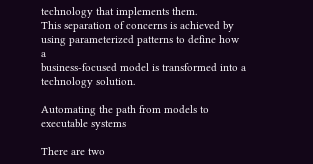technology that implements them.
This separation of concerns is achieved by using parameterized patterns to define how a
business-focused model is transformed into a technology solution.

Automating the path from models to executable systems

There are two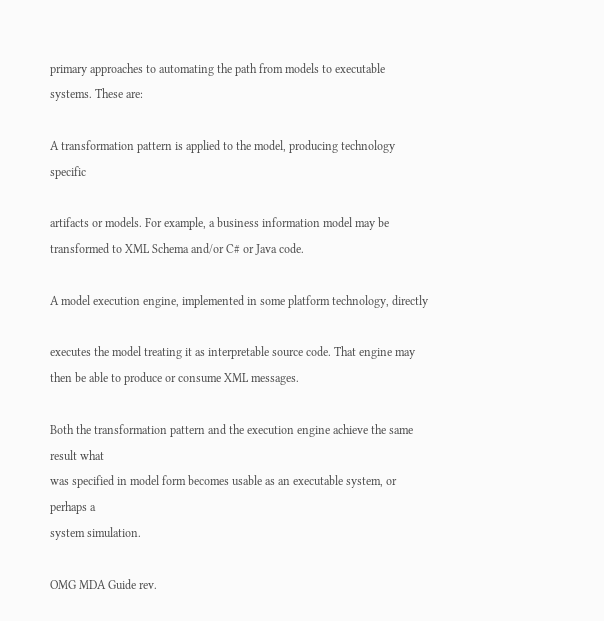primary approaches to automating the path from models to executable
systems. These are:

A transformation pattern is applied to the model, producing technology specific

artifacts or models. For example, a business information model may be
transformed to XML Schema and/or C# or Java code.

A model execution engine, implemented in some platform technology, directly

executes the model treating it as interpretable source code. That engine may
then be able to produce or consume XML messages.

Both the transformation pattern and the execution engine achieve the same result what
was specified in model form becomes usable as an executable system, or perhaps a
system simulation.

OMG MDA Guide rev.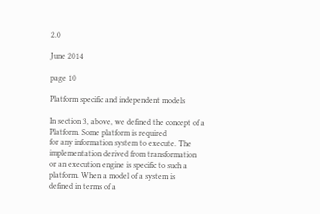2.0

June 2014

page 10

Platform specific and independent models

In section 3, above, we defined the concept of a Platform. Some platform is required
for any information system to execute. The implementation derived from transformation
or an execution engine is specific to such a platform. When a model of a system is
defined in terms of a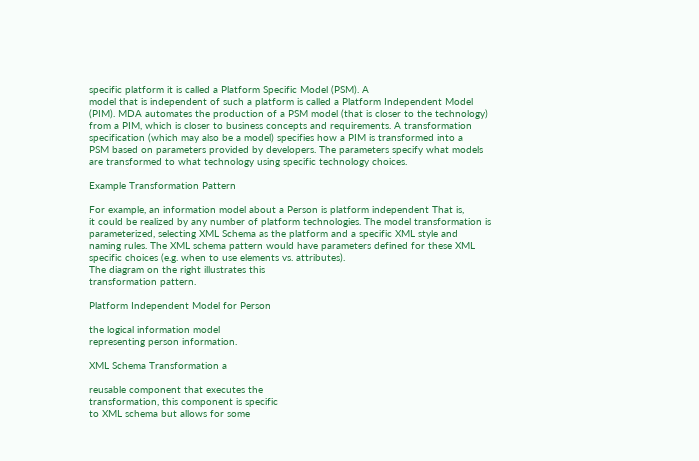specific platform it is called a Platform Specific Model (PSM). A
model that is independent of such a platform is called a Platform Independent Model
(PIM). MDA automates the production of a PSM model (that is closer to the technology)
from a PIM, which is closer to business concepts and requirements. A transformation
specification (which may also be a model) specifies how a PIM is transformed into a
PSM based on parameters provided by developers. The parameters specify what models
are transformed to what technology using specific technology choices.

Example Transformation Pattern

For example, an information model about a Person is platform independent That is,
it could be realized by any number of platform technologies. The model transformation is
parameterized, selecting XML Schema as the platform and a specific XML style and
naming rules. The XML schema pattern would have parameters defined for these XML
specific choices (e.g. when to use elements vs. attributes).
The diagram on the right illustrates this
transformation pattern.

Platform Independent Model for Person

the logical information model
representing person information.

XML Schema Transformation a

reusable component that executes the
transformation, this component is specific
to XML schema but allows for some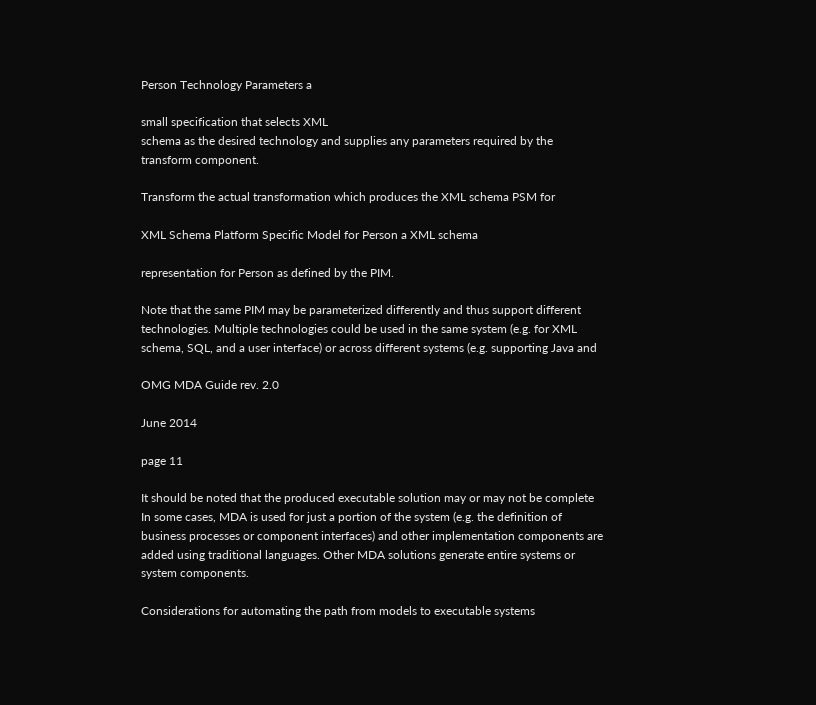Person Technology Parameters a

small specification that selects XML
schema as the desired technology and supplies any parameters required by the
transform component.

Transform the actual transformation which produces the XML schema PSM for

XML Schema Platform Specific Model for Person a XML schema

representation for Person as defined by the PIM.

Note that the same PIM may be parameterized differently and thus support different
technologies. Multiple technologies could be used in the same system (e.g. for XML
schema, SQL, and a user interface) or across different systems (e.g. supporting Java and

OMG MDA Guide rev. 2.0

June 2014

page 11

It should be noted that the produced executable solution may or may not be complete
In some cases, MDA is used for just a portion of the system (e.g. the definition of
business processes or component interfaces) and other implementation components are
added using traditional languages. Other MDA solutions generate entire systems or
system components.

Considerations for automating the path from models to executable systems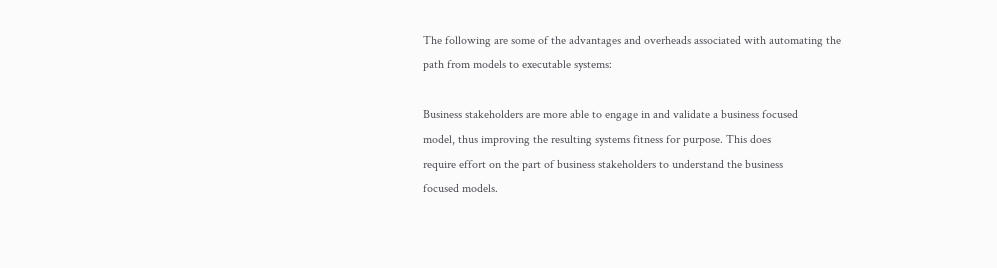The following are some of the advantages and overheads associated with automating the
path from models to executable systems:

Business stakeholders are more able to engage in and validate a business focused
model, thus improving the resulting systems fitness for purpose. This does
require effort on the part of business stakeholders to understand the business
focused models.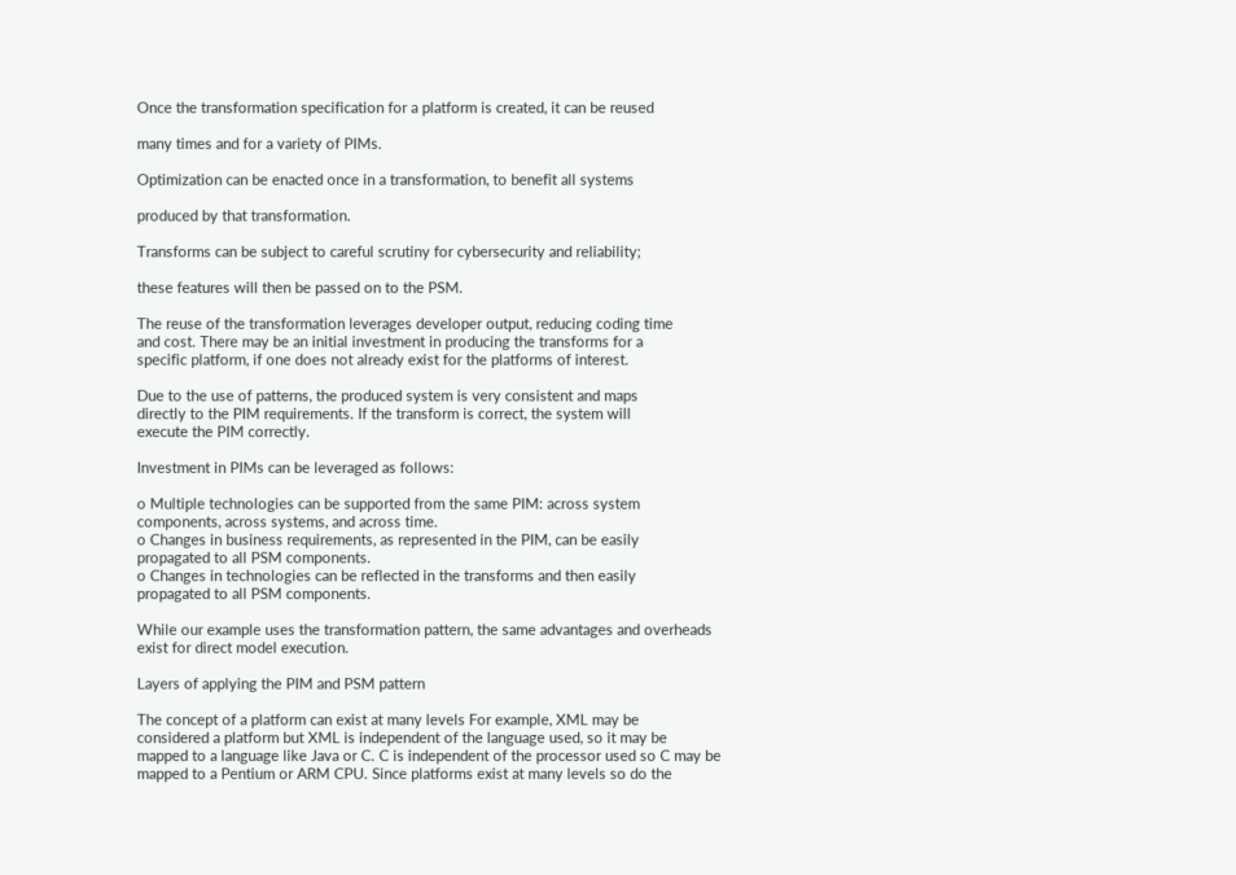Once the transformation specification for a platform is created, it can be reused

many times and for a variety of PIMs.

Optimization can be enacted once in a transformation, to benefit all systems

produced by that transformation.

Transforms can be subject to careful scrutiny for cybersecurity and reliability;

these features will then be passed on to the PSM.

The reuse of the transformation leverages developer output, reducing coding time
and cost. There may be an initial investment in producing the transforms for a
specific platform, if one does not already exist for the platforms of interest.

Due to the use of patterns, the produced system is very consistent and maps
directly to the PIM requirements. If the transform is correct, the system will
execute the PIM correctly.

Investment in PIMs can be leveraged as follows:

o Multiple technologies can be supported from the same PIM: across system
components, across systems, and across time.
o Changes in business requirements, as represented in the PIM, can be easily
propagated to all PSM components.
o Changes in technologies can be reflected in the transforms and then easily
propagated to all PSM components.

While our example uses the transformation pattern, the same advantages and overheads
exist for direct model execution.

Layers of applying the PIM and PSM pattern

The concept of a platform can exist at many levels For example, XML may be
considered a platform but XML is independent of the language used, so it may be
mapped to a language like Java or C. C is independent of the processor used so C may be
mapped to a Pentium or ARM CPU. Since platforms exist at many levels so do the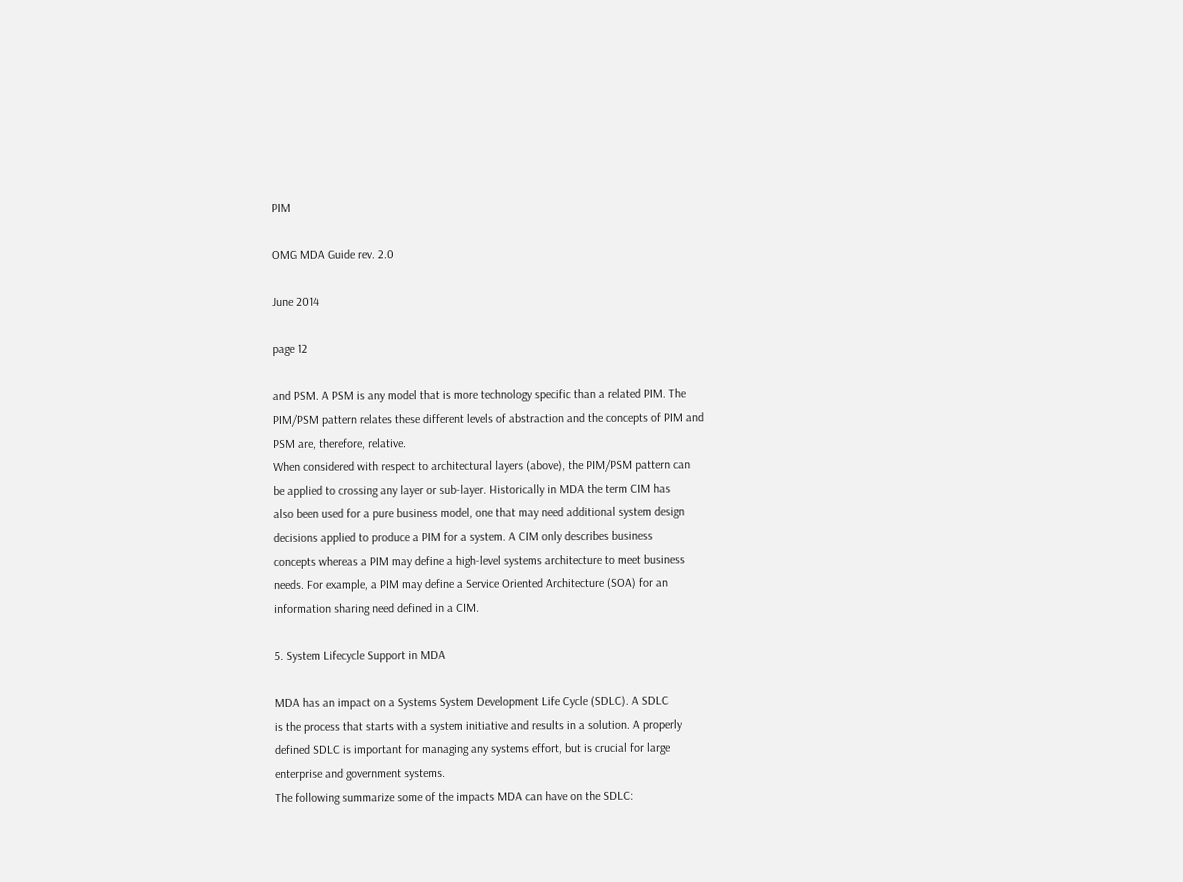PIM

OMG MDA Guide rev. 2.0

June 2014

page 12

and PSM. A PSM is any model that is more technology specific than a related PIM. The
PIM/PSM pattern relates these different levels of abstraction and the concepts of PIM and
PSM are, therefore, relative.
When considered with respect to architectural layers (above), the PIM/PSM pattern can
be applied to crossing any layer or sub-layer. Historically in MDA the term CIM has
also been used for a pure business model, one that may need additional system design
decisions applied to produce a PIM for a system. A CIM only describes business
concepts whereas a PIM may define a high-level systems architecture to meet business
needs. For example, a PIM may define a Service Oriented Architecture (SOA) for an
information sharing need defined in a CIM.

5. System Lifecycle Support in MDA

MDA has an impact on a Systems System Development Life Cycle (SDLC). A SDLC
is the process that starts with a system initiative and results in a solution. A properly
defined SDLC is important for managing any systems effort, but is crucial for large
enterprise and government systems.
The following summarize some of the impacts MDA can have on the SDLC: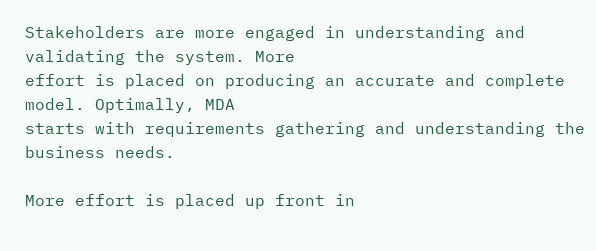Stakeholders are more engaged in understanding and validating the system. More
effort is placed on producing an accurate and complete model. Optimally, MDA
starts with requirements gathering and understanding the business needs.

More effort is placed up front in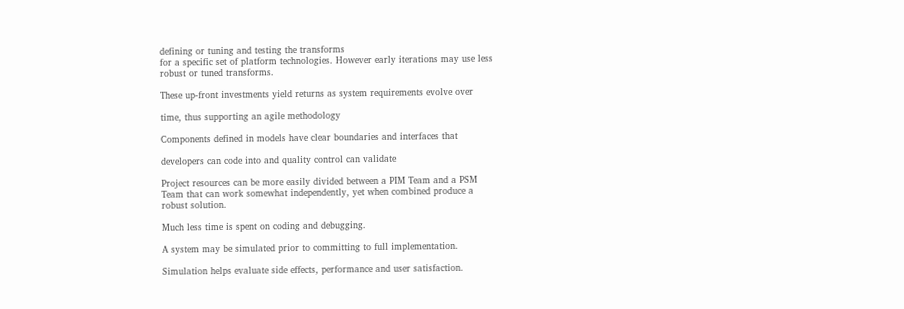defining or tuning and testing the transforms
for a specific set of platform technologies. However early iterations may use less
robust or tuned transforms.

These up-front investments yield returns as system requirements evolve over

time, thus supporting an agile methodology

Components defined in models have clear boundaries and interfaces that

developers can code into and quality control can validate

Project resources can be more easily divided between a PIM Team and a PSM
Team that can work somewhat independently, yet when combined produce a
robust solution.

Much less time is spent on coding and debugging.

A system may be simulated prior to committing to full implementation.

Simulation helps evaluate side effects, performance and user satisfaction.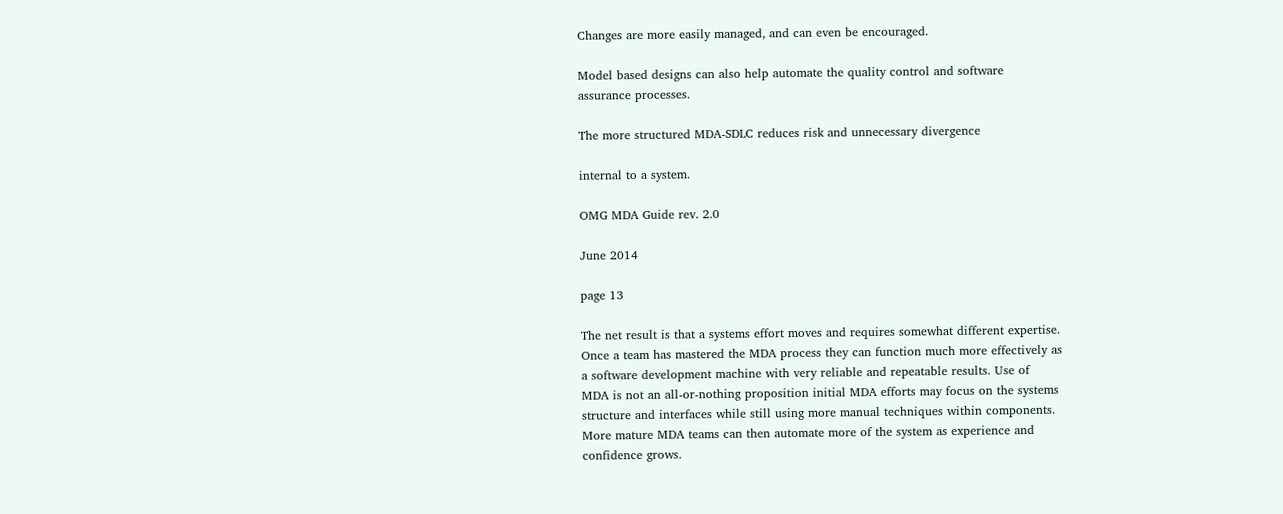Changes are more easily managed, and can even be encouraged.

Model based designs can also help automate the quality control and software
assurance processes.

The more structured MDA-SDLC reduces risk and unnecessary divergence

internal to a system.

OMG MDA Guide rev. 2.0

June 2014

page 13

The net result is that a systems effort moves and requires somewhat different expertise.
Once a team has mastered the MDA process they can function much more effectively as
a software development machine with very reliable and repeatable results. Use of
MDA is not an all-or-nothing proposition initial MDA efforts may focus on the systems
structure and interfaces while still using more manual techniques within components.
More mature MDA teams can then automate more of the system as experience and
confidence grows.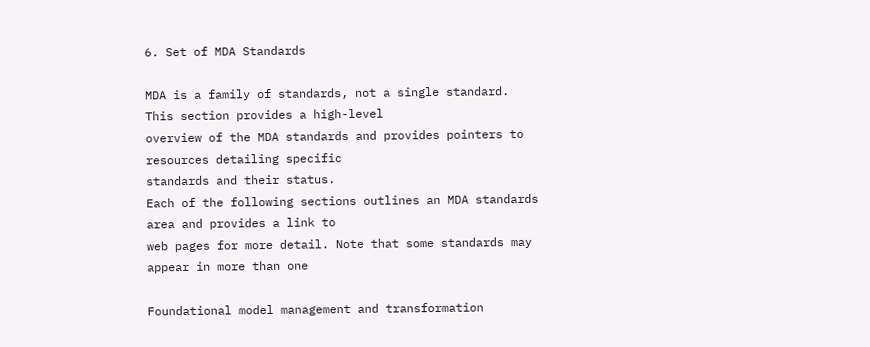6. Set of MDA Standards

MDA is a family of standards, not a single standard. This section provides a high-level
overview of the MDA standards and provides pointers to resources detailing specific
standards and their status.
Each of the following sections outlines an MDA standards area and provides a link to
web pages for more detail. Note that some standards may appear in more than one

Foundational model management and transformation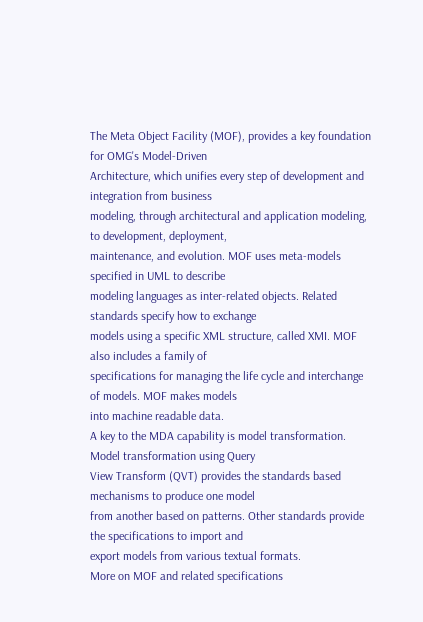The Meta Object Facility (MOF), provides a key foundation for OMG's Model-Driven
Architecture, which unifies every step of development and integration from business
modeling, through architectural and application modeling, to development, deployment,
maintenance, and evolution. MOF uses meta-models specified in UML to describe
modeling languages as inter-related objects. Related standards specify how to exchange
models using a specific XML structure, called XMI. MOF also includes a family of
specifications for managing the life cycle and interchange of models. MOF makes models
into machine readable data.
A key to the MDA capability is model transformation. Model transformation using Query
View Transform (QVT) provides the standards based mechanisms to produce one model
from another based on patterns. Other standards provide the specifications to import and
export models from various textual formats.
More on MOF and related specifications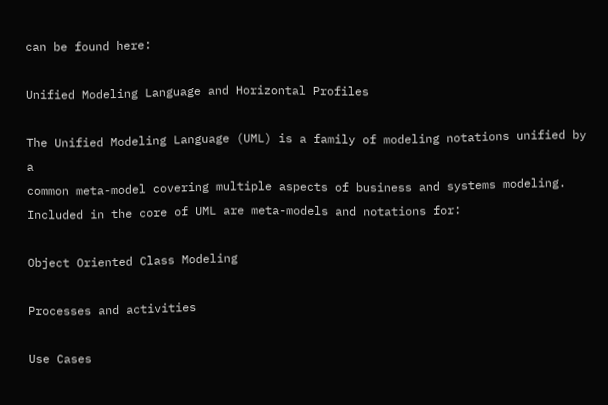can be found here:

Unified Modeling Language and Horizontal Profiles

The Unified Modeling Language (UML) is a family of modeling notations unified by a
common meta-model covering multiple aspects of business and systems modeling.
Included in the core of UML are meta-models and notations for:

Object Oriented Class Modeling

Processes and activities

Use Cases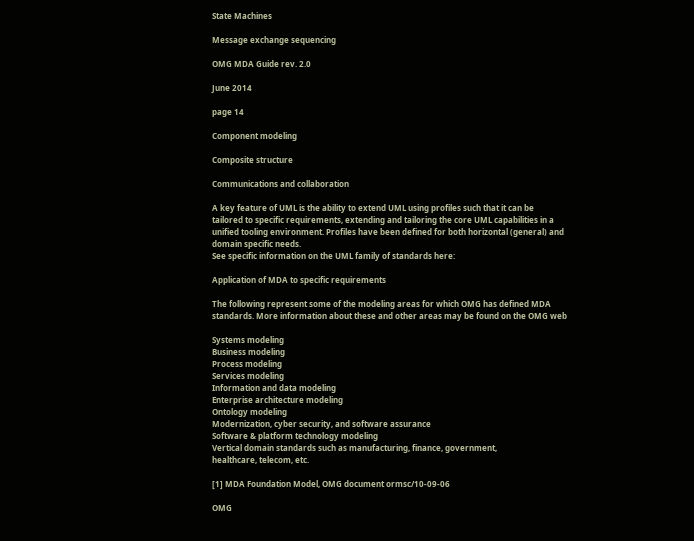State Machines

Message exchange sequencing

OMG MDA Guide rev. 2.0

June 2014

page 14

Component modeling

Composite structure

Communications and collaboration

A key feature of UML is the ability to extend UML using profiles such that it can be
tailored to specific requirements, extending and tailoring the core UML capabilities in a
unified tooling environment. Profiles have been defined for both horizontal (general) and
domain specific needs.
See specific information on the UML family of standards here:

Application of MDA to specific requirements

The following represent some of the modeling areas for which OMG has defined MDA
standards. More information about these and other areas may be found on the OMG web

Systems modeling
Business modeling
Process modeling
Services modeling
Information and data modeling
Enterprise architecture modeling
Ontology modeling
Modernization, cyber security, and software assurance
Software & platform technology modeling
Vertical domain standards such as manufacturing, finance, government,
healthcare, telecom, etc.

[1] MDA Foundation Model, OMG document ormsc/10-09-06

OMG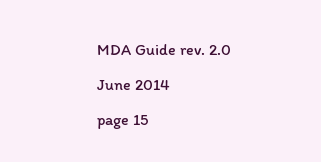MDA Guide rev. 2.0

June 2014

page 15